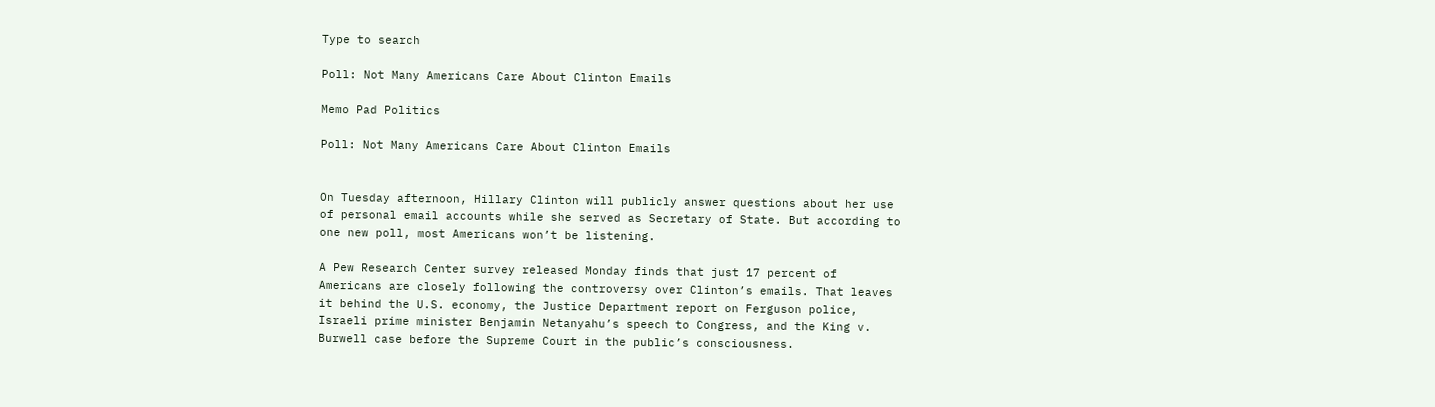Type to search

Poll: Not Many Americans Care About Clinton Emails

Memo Pad Politics

Poll: Not Many Americans Care About Clinton Emails


On Tuesday afternoon, Hillary Clinton will publicly answer questions about her use of personal email accounts while she served as Secretary of State. But according to one new poll, most Americans won’t be listening.

A Pew Research Center survey released Monday finds that just 17 percent of Americans are closely following the controversy over Clinton’s emails. That leaves it behind the U.S. economy, the Justice Department report on Ferguson police, Israeli prime minister Benjamin Netanyahu’s speech to Congress, and the King v. Burwell case before the Supreme Court in the public’s consciousness.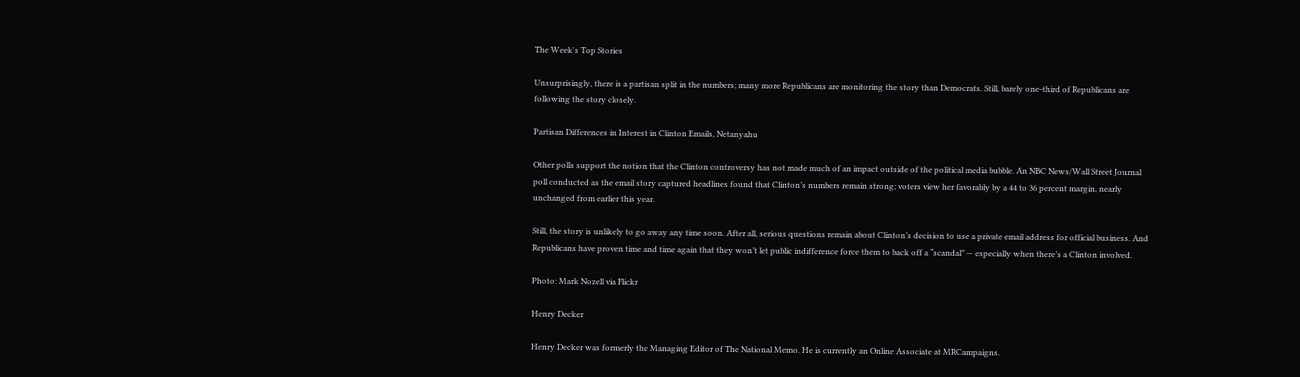The Week's Top Stories

Unsurprisingly, there is a partisan split in the numbers; many more Republicans are monitoring the story than Democrats. Still, barely one-third of Republicans are following the story closely.

Partisan Differences in Interest in Clinton Emails, Netanyahu

Other polls support the notion that the Clinton controversy has not made much of an impact outside of the political media bubble. An NBC News/Wall Street Journal poll conducted as the email story captured headlines found that Clinton’s numbers remain strong; voters view her favorably by a 44 to 36 percent margin, nearly unchanged from earlier this year.

Still, the story is unlikely to go away any time soon. After all, serious questions remain about Clinton’s decision to use a private email address for official business. And Republicans have proven time and time again that they won’t let public indifference force them to back off a “scandal” — especially when there’s a Clinton involved.

Photo: Mark Nozell via Flickr

Henry Decker

Henry Decker was formerly the Managing Editor of The National Memo. He is currently an Online Associate at MRCampaigns.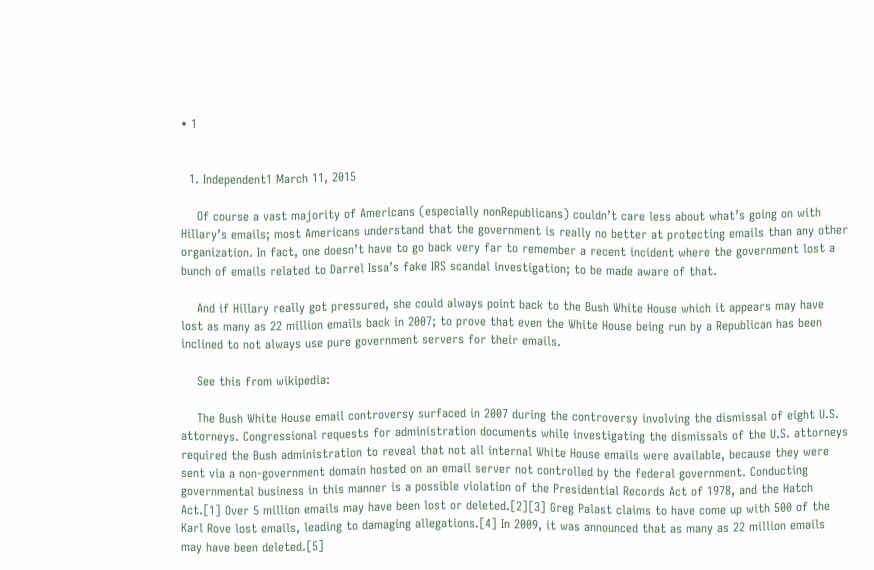• 1


  1. Independent1 March 11, 2015

    Of course a vast majority of Americans (especially nonRepublicans) couldn’t care less about what’s going on with Hillary’s emails; most Americans understand that the government is really no better at protecting emails than any other organization. In fact, one doesn’t have to go back very far to remember a recent incident where the government lost a bunch of emails related to Darrel Issa’s fake IRS scandal investigation; to be made aware of that.

    And if Hillary really got pressured, she could always point back to the Bush White House which it appears may have lost as many as 22 million emails back in 2007; to prove that even the White House being run by a Republican has been inclined to not always use pure government servers for their emails.

    See this from wikipedia:

    The Bush White House email controversy surfaced in 2007 during the controversy involving the dismissal of eight U.S. attorneys. Congressional requests for administration documents while investigating the dismissals of the U.S. attorneys required the Bush administration to reveal that not all internal White House emails were available, because they were sent via a non-government domain hosted on an email server not controlled by the federal government. Conducting governmental business in this manner is a possible violation of the Presidential Records Act of 1978, and the Hatch Act.[1] Over 5 million emails may have been lost or deleted.[2][3] Greg Palast claims to have come up with 500 of the Karl Rove lost emails, leading to damaging allegations.[4] In 2009, it was announced that as many as 22 million emails may have been deleted.[5]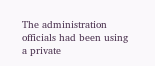The administration officials had been using a private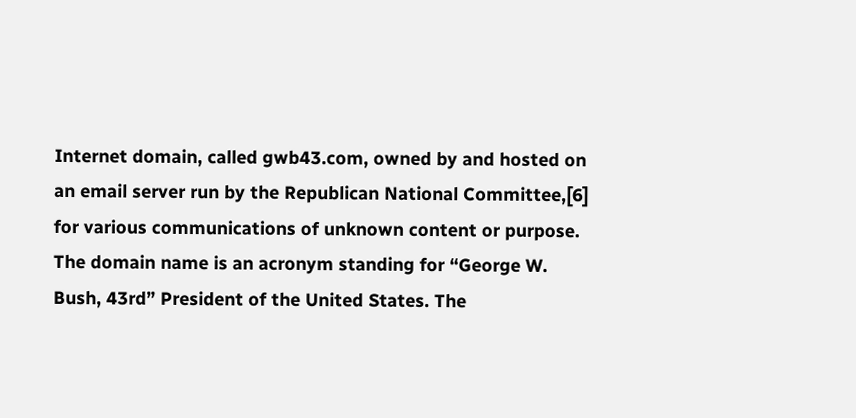Internet domain, called gwb43.com, owned by and hosted on an email server run by the Republican National Committee,[6] for various communications of unknown content or purpose. The domain name is an acronym standing for “George W. Bush, 43rd” President of the United States. The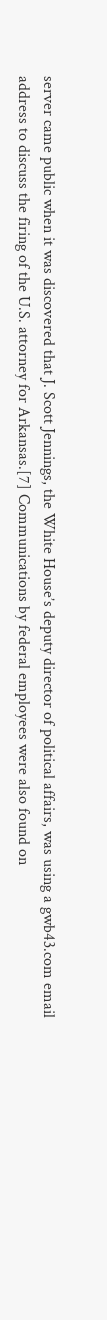server came public when it was discovered that J. Scott Jennings, the White House’s deputy director of political affairs, was using a gwb43.com email address to discuss the firing of the U.S. attorney for Arkansas.[7] Communications by federal employees were also found on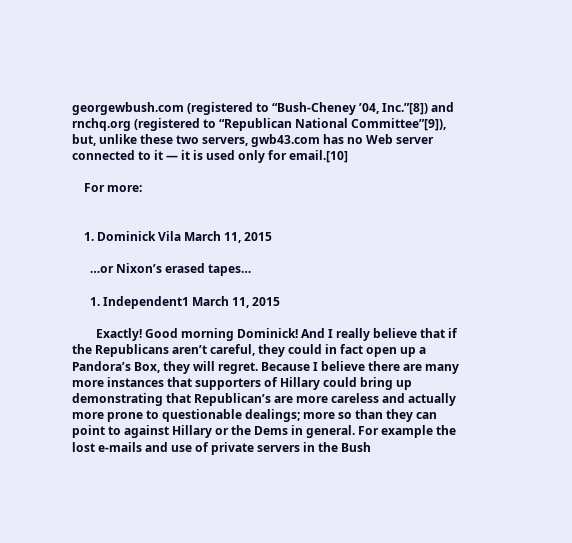georgewbush.com (registered to “Bush-Cheney ’04, Inc.”[8]) and rnchq.org (registered to “Republican National Committee”[9]), but, unlike these two servers, gwb43.com has no Web server connected to it — it is used only for email.[10]

    For more:


    1. Dominick Vila March 11, 2015

      …or Nixon’s erased tapes…

      1. Independent1 March 11, 2015

        Exactly! Good morning Dominick! And I really believe that if the Republicans aren’t careful, they could in fact open up a Pandora’s Box, they will regret. Because I believe there are many more instances that supporters of Hillary could bring up demonstrating that Republican’s are more careless and actually more prone to questionable dealings; more so than they can point to against Hillary or the Dems in general. For example the lost e-mails and use of private servers in the Bush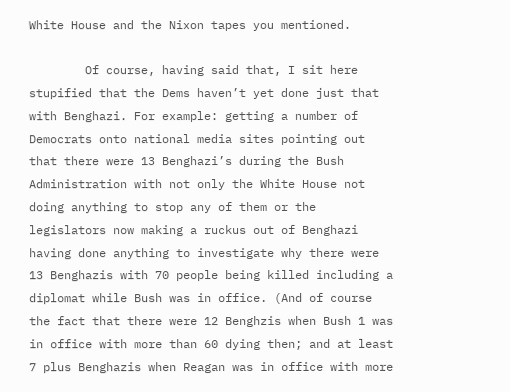White House and the Nixon tapes you mentioned.

        Of course, having said that, I sit here stupified that the Dems haven’t yet done just that with Benghazi. For example: getting a number of Democrats onto national media sites pointing out that there were 13 Benghazi’s during the Bush Administration with not only the White House not doing anything to stop any of them or the legislators now making a ruckus out of Benghazi having done anything to investigate why there were 13 Benghazis with 70 people being killed including a diplomat while Bush was in office. (And of course the fact that there were 12 Benghzis when Bush 1 was in office with more than 60 dying then; and at least 7 plus Benghazis when Reagan was in office with more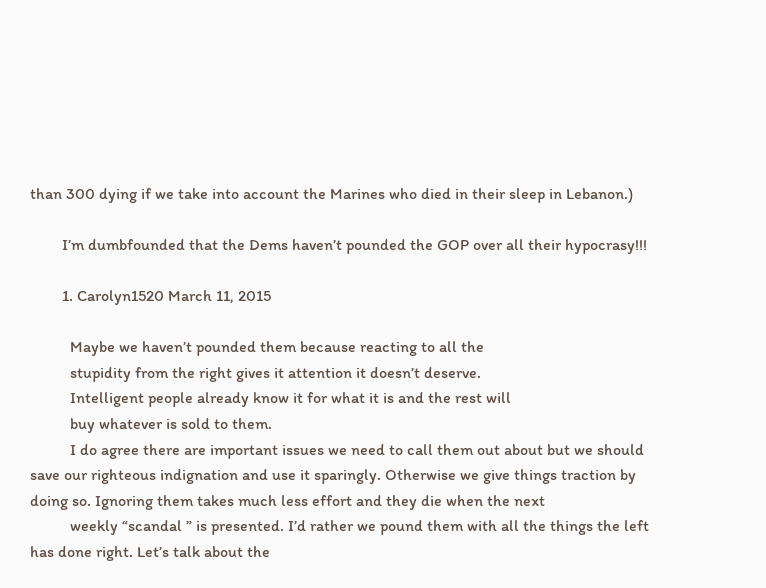than 300 dying if we take into account the Marines who died in their sleep in Lebanon.)

        I’m dumbfounded that the Dems haven’t pounded the GOP over all their hypocrasy!!!

        1. Carolyn1520 March 11, 2015

          Maybe we haven’t pounded them because reacting to all the
          stupidity from the right gives it attention it doesn’t deserve.
          Intelligent people already know it for what it is and the rest will
          buy whatever is sold to them.
          I do agree there are important issues we need to call them out about but we should save our righteous indignation and use it sparingly. Otherwise we give things traction by doing so. Ignoring them takes much less effort and they die when the next
          weekly “scandal ” is presented. I’d rather we pound them with all the things the left has done right. Let’s talk about the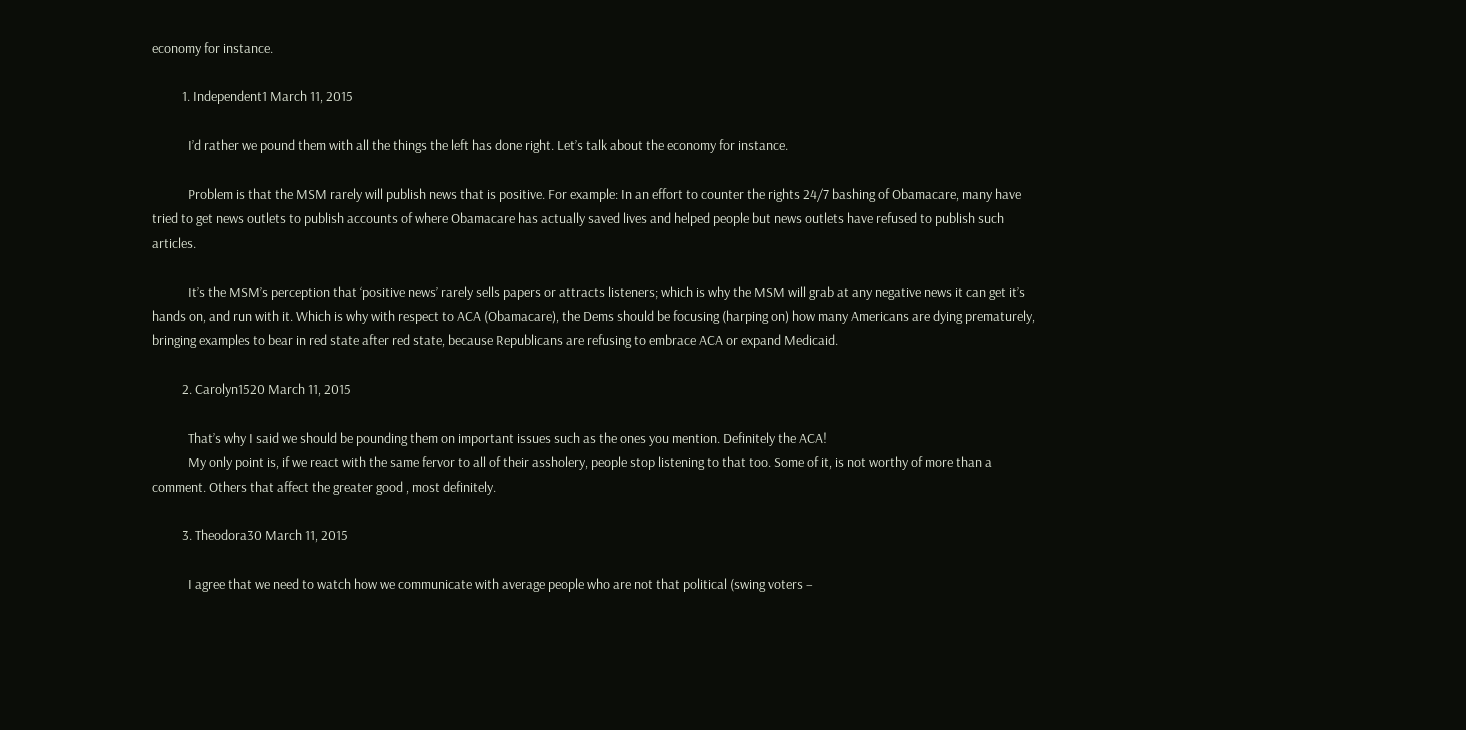economy for instance.

          1. Independent1 March 11, 2015

            I’d rather we pound them with all the things the left has done right. Let’s talk about the economy for instance.

            Problem is that the MSM rarely will publish news that is positive. For example: In an effort to counter the rights 24/7 bashing of Obamacare, many have tried to get news outlets to publish accounts of where Obamacare has actually saved lives and helped people but news outlets have refused to publish such articles.

            It’s the MSM’s perception that ‘positive news’ rarely sells papers or attracts listeners; which is why the MSM will grab at any negative news it can get it’s hands on, and run with it. Which is why with respect to ACA (Obamacare), the Dems should be focusing (harping on) how many Americans are dying prematurely, bringing examples to bear in red state after red state, because Republicans are refusing to embrace ACA or expand Medicaid.

          2. Carolyn1520 March 11, 2015

            That’s why I said we should be pounding them on important issues such as the ones you mention. Definitely the ACA!
            My only point is, if we react with the same fervor to all of their assholery, people stop listening to that too. Some of it, is not worthy of more than a comment. Others that affect the greater good , most definitely.

          3. Theodora30 March 11, 2015

            I agree that we need to watch how we communicate with average people who are not that political (swing voters –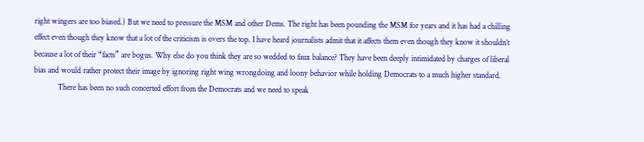right wingers are too biased.) But we need to pressure the MSM and other Dems. The right has been pounding the MSM for years and it has had a chilling effect even though they know that a lot of the criticism is overs the top. I have heard journalists admit that it affects them even though they know it shouldn’t because a lot of their “facts” are bogus. Why else do you think they are so wedded to faux balance? They have been deeply intimidated by charges of liberal bias and would rather protect their image by ignoring right wing wrongdoing and loony behavior while holding Democrats to a much higher standard.
            There has been no such concerted effort from the Democrats and we need to speak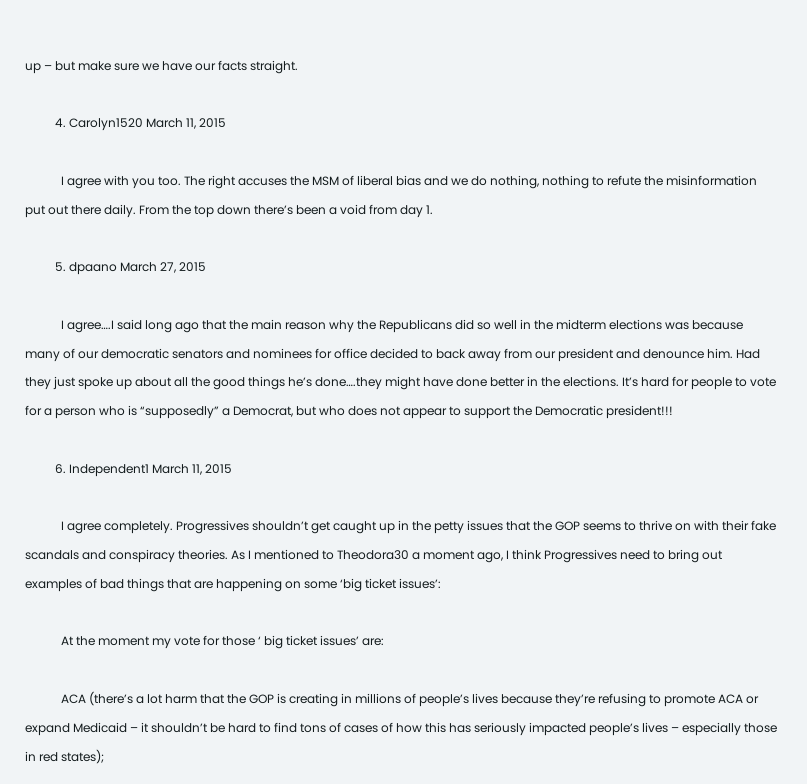up – but make sure we have our facts straight.

          4. Carolyn1520 March 11, 2015

            I agree with you too. The right accuses the MSM of liberal bias and we do nothing, nothing to refute the misinformation put out there daily. From the top down there’s been a void from day 1.

          5. dpaano March 27, 2015

            I agree….I said long ago that the main reason why the Republicans did so well in the midterm elections was because many of our democratic senators and nominees for office decided to back away from our president and denounce him. Had they just spoke up about all the good things he’s done….they might have done better in the elections. It’s hard for people to vote for a person who is “supposedly” a Democrat, but who does not appear to support the Democratic president!!!

          6. Independent1 March 11, 2015

            I agree completely. Progressives shouldn’t get caught up in the petty issues that the GOP seems to thrive on with their fake scandals and conspiracy theories. As I mentioned to Theodora30 a moment ago, I think Progressives need to bring out examples of bad things that are happening on some ‘big ticket issues’:

            At the moment my vote for those ‘ big ticket issues’ are:

            ACA (there’s a lot harm that the GOP is creating in millions of people’s lives because they’re refusing to promote ACA or expand Medicaid – it shouldn’t be hard to find tons of cases of how this has seriously impacted people’s lives – especially those in red states);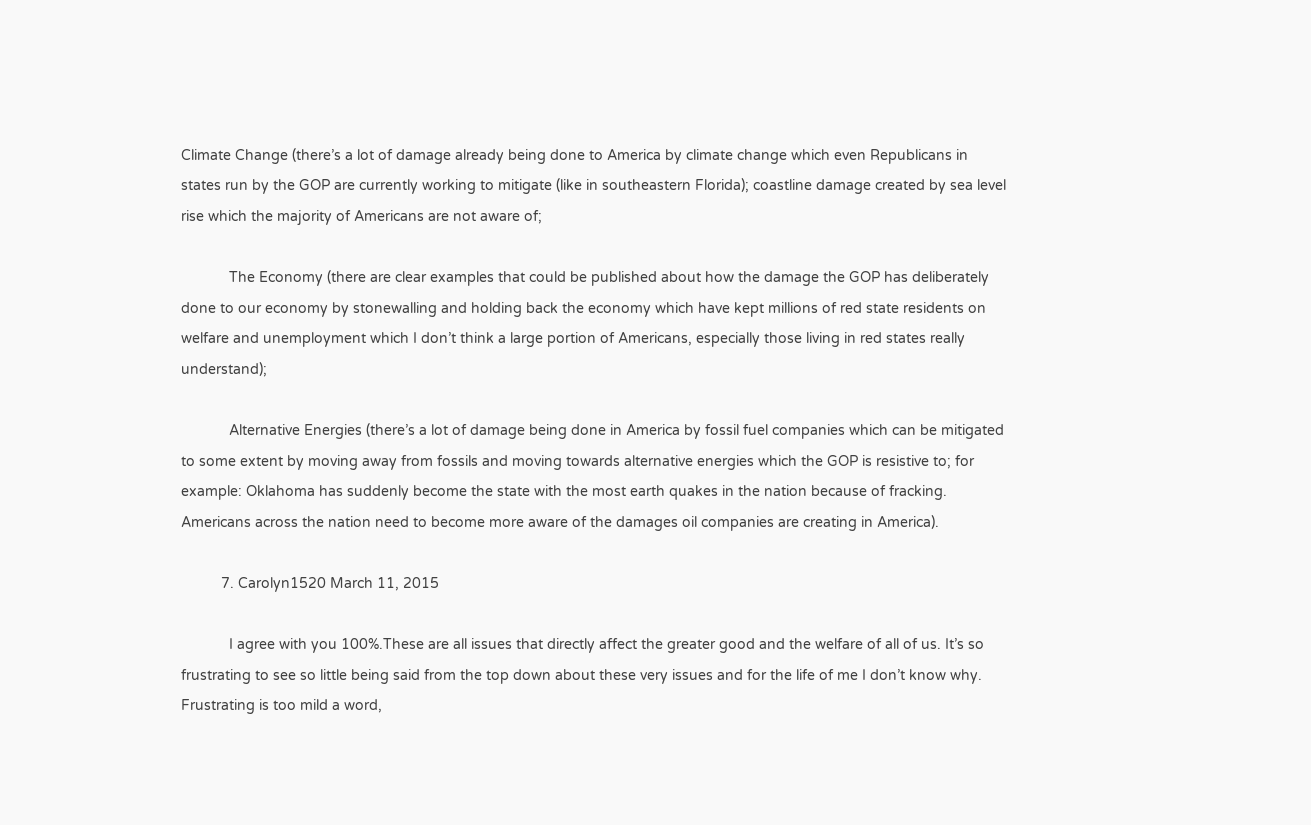Climate Change (there’s a lot of damage already being done to America by climate change which even Republicans in states run by the GOP are currently working to mitigate (like in southeastern Florida); coastline damage created by sea level rise which the majority of Americans are not aware of;

            The Economy (there are clear examples that could be published about how the damage the GOP has deliberately done to our economy by stonewalling and holding back the economy which have kept millions of red state residents on welfare and unemployment which I don’t think a large portion of Americans, especially those living in red states really understand);

            Alternative Energies (there’s a lot of damage being done in America by fossil fuel companies which can be mitigated to some extent by moving away from fossils and moving towards alternative energies which the GOP is resistive to; for example: Oklahoma has suddenly become the state with the most earth quakes in the nation because of fracking. Americans across the nation need to become more aware of the damages oil companies are creating in America).

          7. Carolyn1520 March 11, 2015

            I agree with you 100%.These are all issues that directly affect the greater good and the welfare of all of us. It’s so frustrating to see so little being said from the top down about these very issues and for the life of me I don’t know why. Frustrating is too mild a word,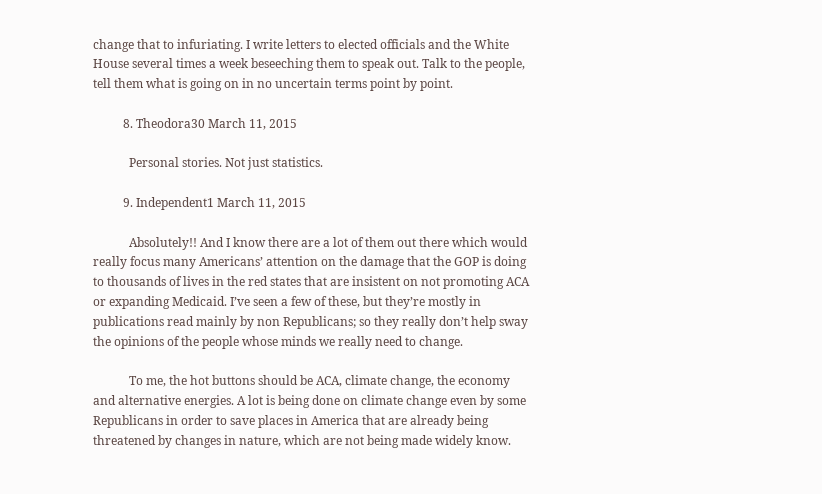change that to infuriating. I write letters to elected officials and the White House several times a week beseeching them to speak out. Talk to the people, tell them what is going on in no uncertain terms point by point.

          8. Theodora30 March 11, 2015

            Personal stories. Not just statistics.

          9. Independent1 March 11, 2015

            Absolutely!! And I know there are a lot of them out there which would really focus many Americans’ attention on the damage that the GOP is doing to thousands of lives in the red states that are insistent on not promoting ACA or expanding Medicaid. I’ve seen a few of these, but they’re mostly in publications read mainly by non Republicans; so they really don’t help sway the opinions of the people whose minds we really need to change.

            To me, the hot buttons should be ACA, climate change, the economy and alternative energies. A lot is being done on climate change even by some Republicans in order to save places in America that are already being threatened by changes in nature, which are not being made widely know.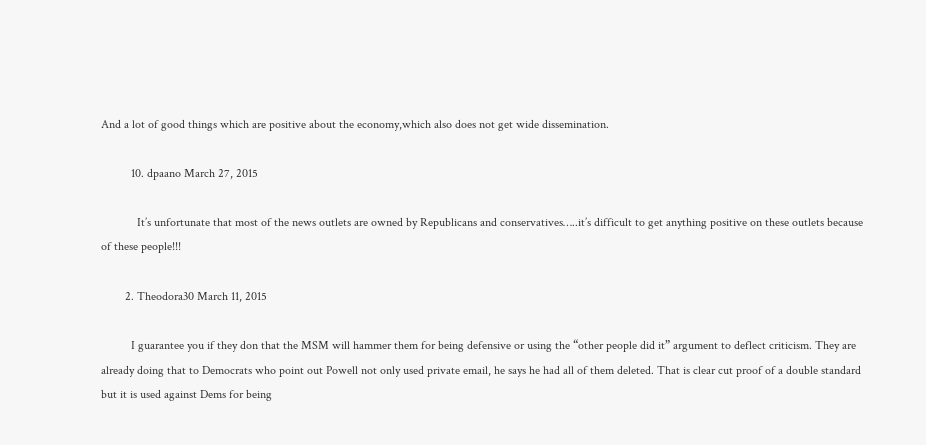And a lot of good things which are positive about the economy,which also does not get wide dissemination.

          10. dpaano March 27, 2015

            It’s unfortunate that most of the news outlets are owned by Republicans and conservatives…..it’s difficult to get anything positive on these outlets because of these people!!!

        2. Theodora30 March 11, 2015

          I guarantee you if they don that the MSM will hammer them for being defensive or using the “other people did it” argument to deflect criticism. They are already doing that to Democrats who point out Powell not only used private email, he says he had all of them deleted. That is clear cut proof of a double standard but it is used against Dems for being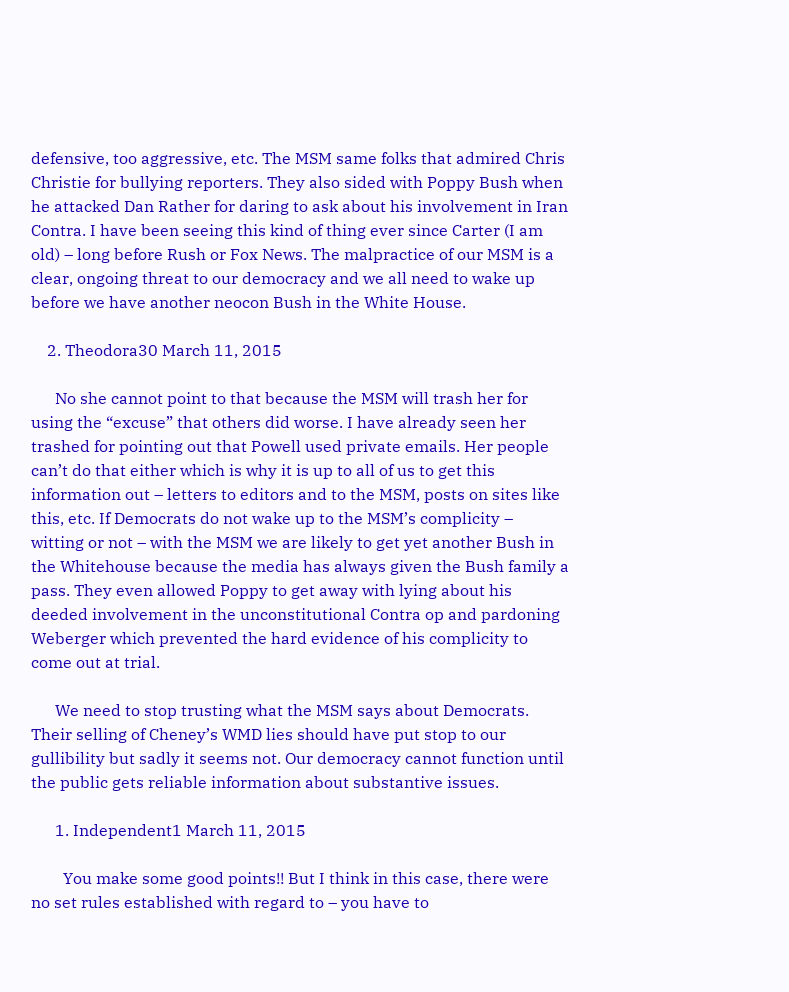defensive, too aggressive, etc. The MSM same folks that admired Chris Christie for bullying reporters. They also sided with Poppy Bush when he attacked Dan Rather for daring to ask about his involvement in Iran Contra. I have been seeing this kind of thing ever since Carter (I am old) – long before Rush or Fox News. The malpractice of our MSM is a clear, ongoing threat to our democracy and we all need to wake up before we have another neocon Bush in the White House.

    2. Theodora30 March 11, 2015

      No she cannot point to that because the MSM will trash her for using the “excuse” that others did worse. I have already seen her trashed for pointing out that Powell used private emails. Her people can’t do that either which is why it is up to all of us to get this information out – letters to editors and to the MSM, posts on sites like this, etc. If Democrats do not wake up to the MSM’s complicity – witting or not – with the MSM we are likely to get yet another Bush in the Whitehouse because the media has always given the Bush family a pass. They even allowed Poppy to get away with lying about his deeded involvement in the unconstitutional Contra op and pardoning Weberger which prevented the hard evidence of his complicity to come out at trial.

      We need to stop trusting what the MSM says about Democrats. Their selling of Cheney’s WMD lies should have put stop to our gullibility but sadly it seems not. Our democracy cannot function until the public gets reliable information about substantive issues.

      1. Independent1 March 11, 2015

        You make some good points!! But I think in this case, there were no set rules established with regard to – you have to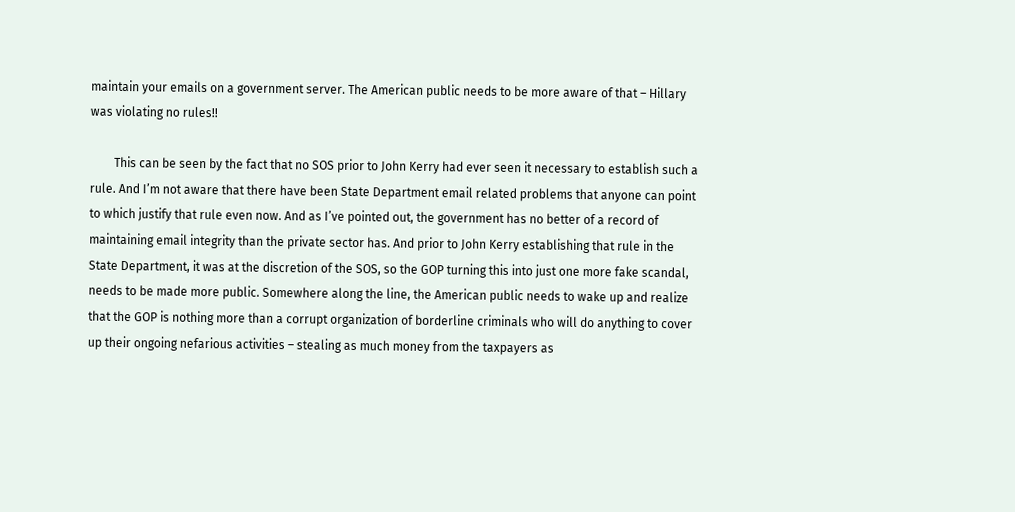maintain your emails on a government server. The American public needs to be more aware of that – Hillary was violating no rules!!

        This can be seen by the fact that no SOS prior to John Kerry had ever seen it necessary to establish such a rule. And I’m not aware that there have been State Department email related problems that anyone can point to which justify that rule even now. And as I’ve pointed out, the government has no better of a record of maintaining email integrity than the private sector has. And prior to John Kerry establishing that rule in the State Department, it was at the discretion of the SOS, so the GOP turning this into just one more fake scandal, needs to be made more public. Somewhere along the line, the American public needs to wake up and realize that the GOP is nothing more than a corrupt organization of borderline criminals who will do anything to cover up their ongoing nefarious activities – stealing as much money from the taxpayers as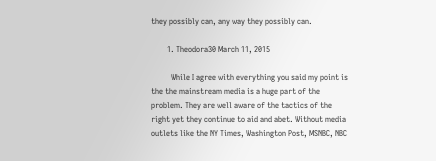they possibly can, any way they possibly can.

        1. Theodora30 March 11, 2015

          While I agree with everything you said my point is the the mainstream media is a huge part of the problem. They are well aware of the tactics of the right yet they continue to aid and abet. Without media outlets like the NY Times, Washington Post, MSNBC, NBC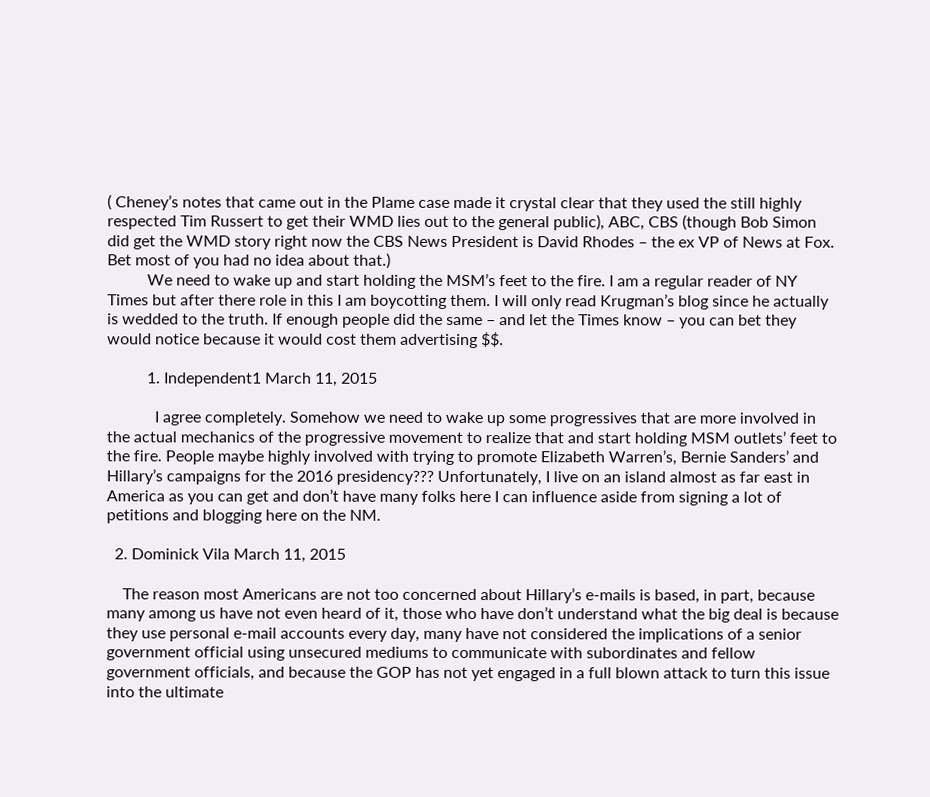( Cheney’s notes that came out in the Plame case made it crystal clear that they used the still highly respected Tim Russert to get their WMD lies out to the general public), ABC, CBS (though Bob Simon did get the WMD story right now the CBS News President is David Rhodes – the ex VP of News at Fox. Bet most of you had no idea about that.)
          We need to wake up and start holding the MSM’s feet to the fire. I am a regular reader of NY Times but after there role in this I am boycotting them. I will only read Krugman’s blog since he actually is wedded to the truth. If enough people did the same – and let the Times know – you can bet they would notice because it would cost them advertising $$.

          1. Independent1 March 11, 2015

            I agree completely. Somehow we need to wake up some progressives that are more involved in the actual mechanics of the progressive movement to realize that and start holding MSM outlets’ feet to the fire. People maybe highly involved with trying to promote Elizabeth Warren’s, Bernie Sanders’ and Hillary’s campaigns for the 2016 presidency??? Unfortunately, I live on an island almost as far east in America as you can get and don’t have many folks here I can influence aside from signing a lot of petitions and blogging here on the NM.

  2. Dominick Vila March 11, 2015

    The reason most Americans are not too concerned about Hillary’s e-mails is based, in part, because many among us have not even heard of it, those who have don’t understand what the big deal is because they use personal e-mail accounts every day, many have not considered the implications of a senior government official using unsecured mediums to communicate with subordinates and fellow government officials, and because the GOP has not yet engaged in a full blown attack to turn this issue into the ultimate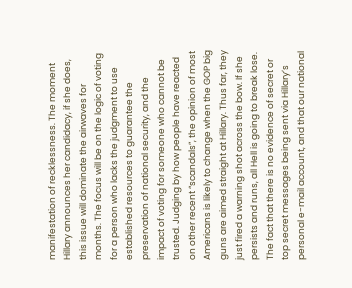manifestation of recklessness. The moment Hillary announces her candidacy, if she does, this issue will dominate the airwaves for months. The focus will be on the logic of voting for a person who lacks the judgment to use established resources to guarantee the preservation of national security, and the impact of voting for someone who cannot be trusted. Judging by how people have reacted on other recent “scandals”, the opinion of most Americans is likely to change when the GOP big guns are aimed straight at Hillary. Thus far, they just fired a warning shot across the bow. If she persists and runs, all Hell is going to break lose. The fact that there is no evidence of secret or top secret messages being sent via Hillary’s personal e-mail account, and that our national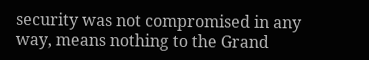security was not compromised in any way, means nothing to the Grand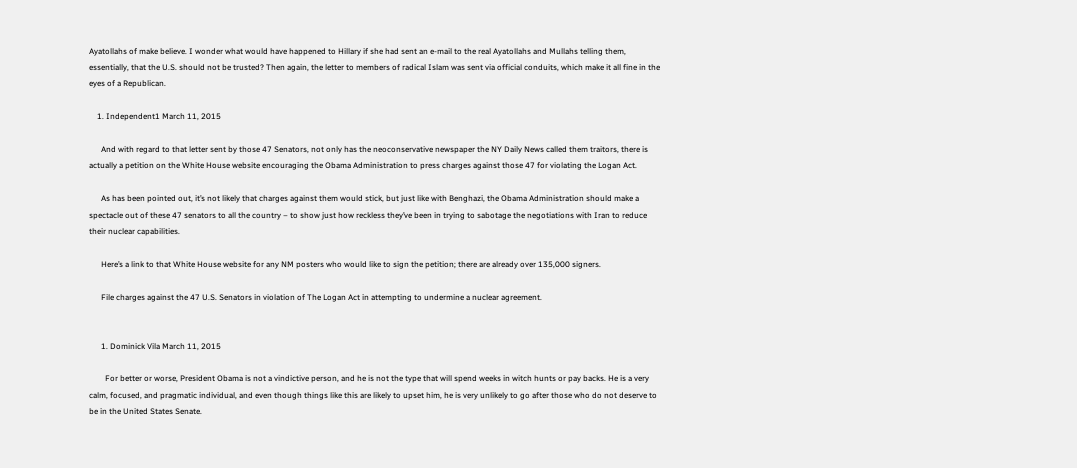Ayatollahs of make believe. I wonder what would have happened to Hillary if she had sent an e-mail to the real Ayatollahs and Mullahs telling them, essentially, that the U.S. should not be trusted? Then again, the letter to members of radical Islam was sent via official conduits, which make it all fine in the eyes of a Republican.

    1. Independent1 March 11, 2015

      And with regard to that letter sent by those 47 Senators, not only has the neoconservative newspaper the NY Daily News called them traitors, there is actually a petition on the White House website encouraging the Obama Administration to press charges against those 47 for violating the Logan Act.

      As has been pointed out, it’s not likely that charges against them would stick, but just like with Benghazi, the Obama Administration should make a spectacle out of these 47 senators to all the country – to show just how reckless they’ve been in trying to sabotage the negotiations with Iran to reduce their nuclear capabilities.

      Here’s a link to that White House website for any NM posters who would like to sign the petition; there are already over 135,000 signers.

      File charges against the 47 U.S. Senators in violation of The Logan Act in attempting to undermine a nuclear agreement.


      1. Dominick Vila March 11, 2015

        For better or worse, President Obama is not a vindictive person, and he is not the type that will spend weeks in witch hunts or pay backs. He is a very calm, focused, and pragmatic individual, and even though things like this are likely to upset him, he is very unlikely to go after those who do not deserve to be in the United States Senate.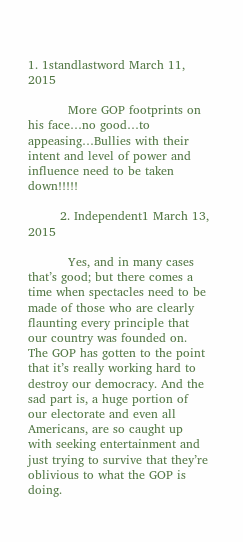1. 1standlastword March 11, 2015

          More GOP footprints on his face…no good…to appeasing…Bullies with their intent and level of power and influence need to be taken down!!!!!

        2. Independent1 March 13, 2015

          Yes, and in many cases that’s good; but there comes a time when spectacles need to be made of those who are clearly flaunting every principle that our country was founded on. The GOP has gotten to the point that it’s really working hard to destroy our democracy. And the sad part is, a huge portion of our electorate and even all Americans, are so caught up with seeking entertainment and just trying to survive that they’re oblivious to what the GOP is doing.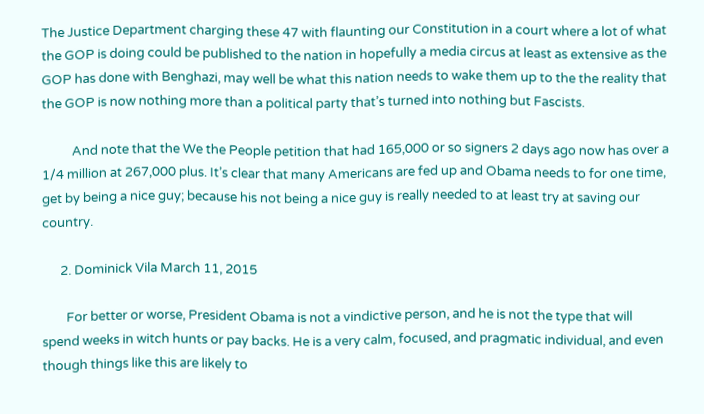The Justice Department charging these 47 with flaunting our Constitution in a court where a lot of what the GOP is doing could be published to the nation in hopefully a media circus at least as extensive as the GOP has done with Benghazi, may well be what this nation needs to wake them up to the the reality that the GOP is now nothing more than a political party that’s turned into nothing but Fascists.

          And note that the We the People petition that had 165,000 or so signers 2 days ago now has over a 1/4 million at 267,000 plus. It’s clear that many Americans are fed up and Obama needs to for one time, get by being a nice guy; because his not being a nice guy is really needed to at least try at saving our country.

      2. Dominick Vila March 11, 2015

        For better or worse, President Obama is not a vindictive person, and he is not the type that will spend weeks in witch hunts or pay backs. He is a very calm, focused, and pragmatic individual, and even though things like this are likely to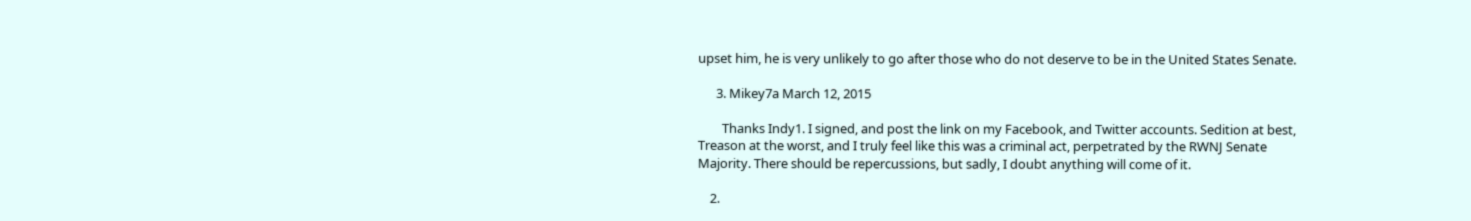upset him, he is very unlikely to go after those who do not deserve to be in the United States Senate.

      3. Mikey7a March 12, 2015

        Thanks Indy1. I signed, and post the link on my Facebook, and Twitter accounts. Sedition at best, Treason at the worst, and I truly feel like this was a criminal act, perpetrated by the RWNJ Senate Majority. There should be repercussions, but sadly, I doubt anything will come of it.

    2.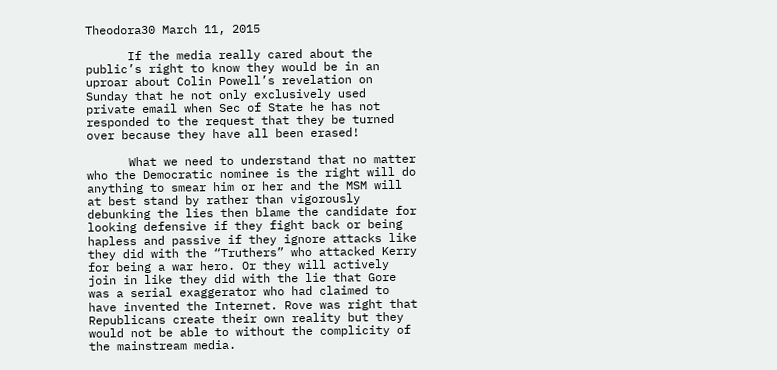Theodora30 March 11, 2015

      If the media really cared about the public’s right to know they would be in an uproar about Colin Powell’s revelation on Sunday that he not only exclusively used private email when Sec of State he has not responded to the request that they be turned over because they have all been erased!

      What we need to understand that no matter who the Democratic nominee is the right will do anything to smear him or her and the MSM will at best stand by rather than vigorously debunking the lies then blame the candidate for looking defensive if they fight back or being hapless and passive if they ignore attacks like they did with the “Truthers” who attacked Kerry for being a war hero. Or they will actively join in like they did with the lie that Gore was a serial exaggerator who had claimed to have invented the Internet. Rove was right that Republicans create their own reality but they would not be able to without the complicity of the mainstream media.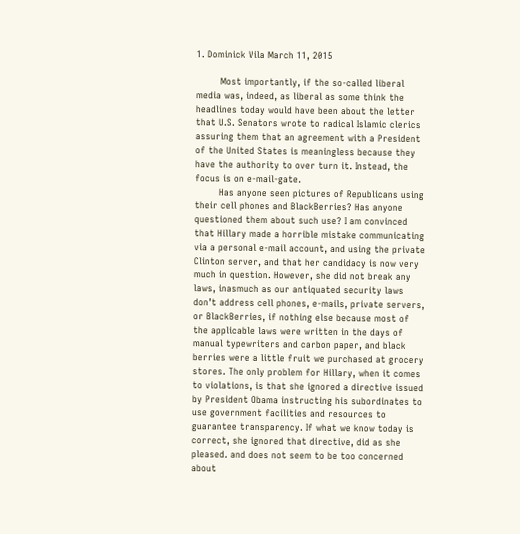1. Dominick Vila March 11, 2015

        Most importantly, if the so-called liberal media was, indeed, as liberal as some think the headlines today would have been about the letter that U.S. Senators wrote to radical Islamic clerics assuring them that an agreement with a President of the United States is meaningless because they have the authority to over turn it. Instead, the focus is on e-mail-gate.
        Has anyone seen pictures of Republicans using their cell phones and BlackBerries? Has anyone questioned them about such use? I am convinced that Hillary made a horrible mistake communicating via a personal e-mail account, and using the private Clinton server, and that her candidacy is now very much in question. However, she did not break any laws, inasmuch as our antiquated security laws don’t address cell phones, e-mails, private servers, or BlackBerries, if nothing else because most of the applicable laws were written in the days of manual typewriters and carbon paper, and black berries were a little fruit we purchased at grocery stores. The only problem for Hillary, when it comes to violations, is that she ignored a directive issued by President Obama instructing his subordinates to use government facilities and resources to guarantee transparency. If what we know today is correct, she ignored that directive, did as she pleased. and does not seem to be too concerned about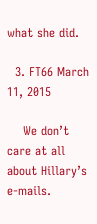what she did.

  3. FT66 March 11, 2015

    We don’t care at all about Hillary’s e-mails.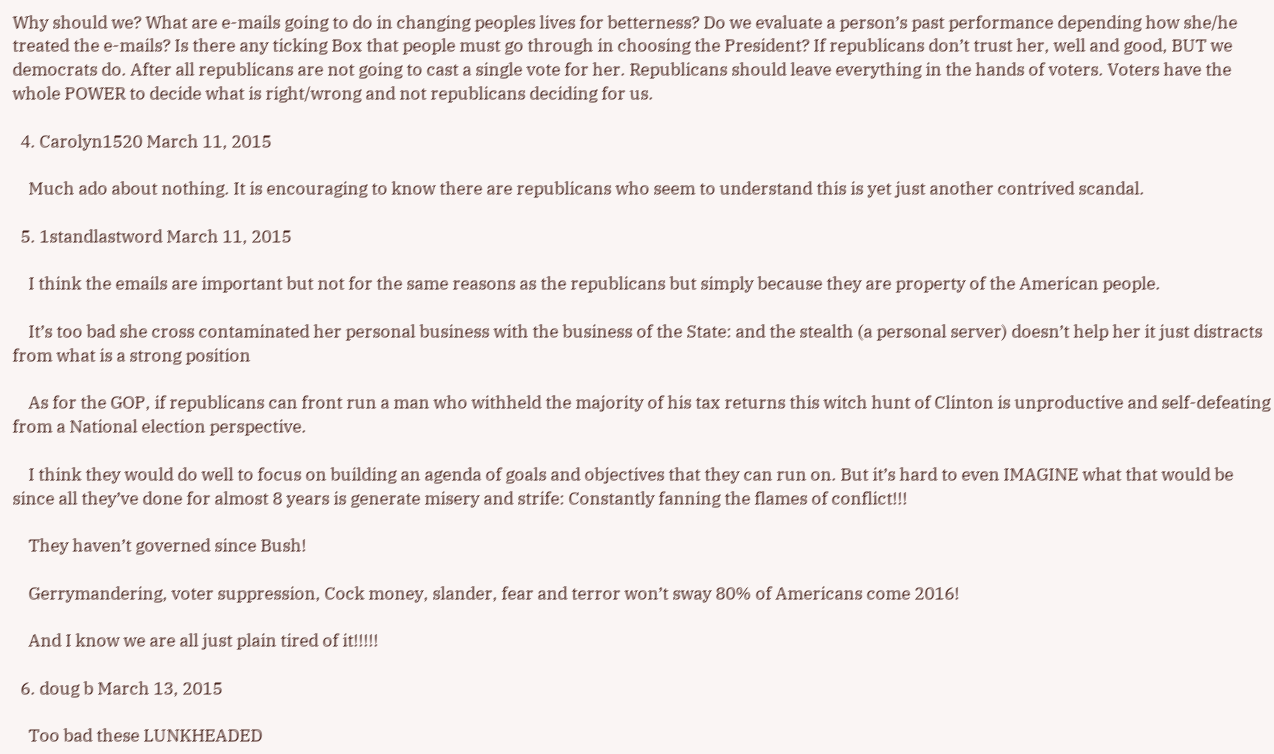Why should we? What are e-mails going to do in changing peoples lives for betterness? Do we evaluate a person’s past performance depending how she/he treated the e-mails? Is there any ticking Box that people must go through in choosing the President? If republicans don’t trust her, well and good, BUT we democrats do. After all republicans are not going to cast a single vote for her. Republicans should leave everything in the hands of voters. Voters have the whole POWER to decide what is right/wrong and not republicans deciding for us.

  4. Carolyn1520 March 11, 2015

    Much ado about nothing. It is encouraging to know there are republicans who seem to understand this is yet just another contrived scandal.

  5. 1standlastword March 11, 2015

    I think the emails are important but not for the same reasons as the republicans but simply because they are property of the American people.

    It’s too bad she cross contaminated her personal business with the business of the State: and the stealth (a personal server) doesn’t help her it just distracts from what is a strong position

    As for the GOP, if republicans can front run a man who withheld the majority of his tax returns this witch hunt of Clinton is unproductive and self-defeating from a National election perspective.

    I think they would do well to focus on building an agenda of goals and objectives that they can run on. But it’s hard to even IMAGINE what that would be since all they’ve done for almost 8 years is generate misery and strife: Constantly fanning the flames of conflict!!!

    They haven’t governed since Bush!

    Gerrymandering, voter suppression, Cock money, slander, fear and terror won’t sway 80% of Americans come 2016!

    And I know we are all just plain tired of it!!!!!

  6. doug b March 13, 2015

    Too bad these LUNKHEADED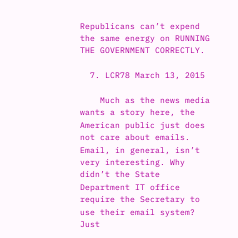Republicans can’t expend the same energy on RUNNING THE GOVERNMENT CORRECTLY.

  7. LCR78 March 13, 2015

    Much as the news media wants a story here, the American public just does not care about emails. Email, in general, isn’t very interesting. Why didn’t the State Department IT office require the Secretary to use their email system? Just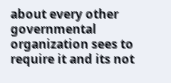about every other governmental organization sees to require it and its not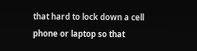that hard to lock down a cell phone or laptop so that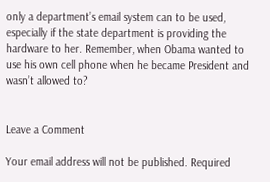only a department’s email system can to be used, especially if the state department is providing the hardware to her. Remember, when Obama wanted to use his own cell phone when he became President and wasn’t allowed to?


Leave a Comment

Your email address will not be published. Required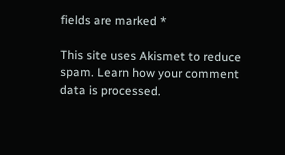fields are marked *

This site uses Akismet to reduce spam. Learn how your comment data is processed.